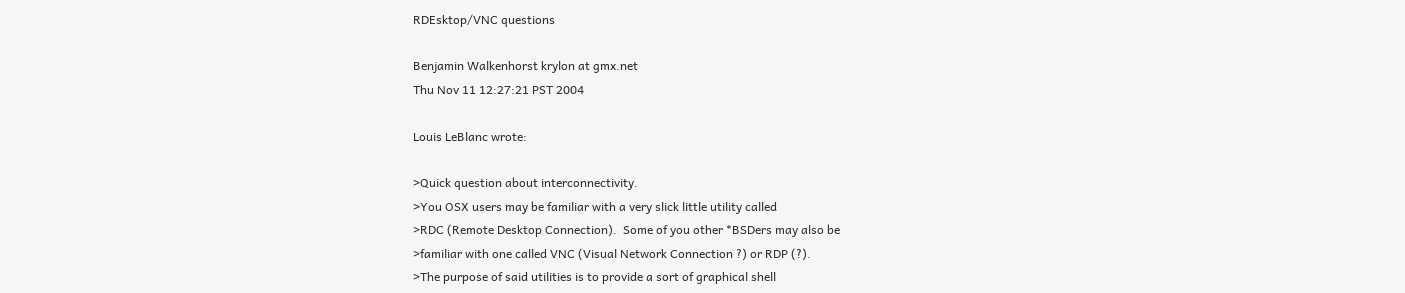RDEsktop/VNC questions

Benjamin Walkenhorst krylon at gmx.net
Thu Nov 11 12:27:21 PST 2004

Louis LeBlanc wrote:

>Quick question about interconnectivity.
>You OSX users may be familiar with a very slick little utility called
>RDC (Remote Desktop Connection).  Some of you other *BSDers may also be
>familiar with one called VNC (Visual Network Connection ?) or RDP (?).
>The purpose of said utilities is to provide a sort of graphical shell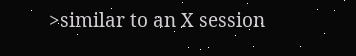>similar to an X session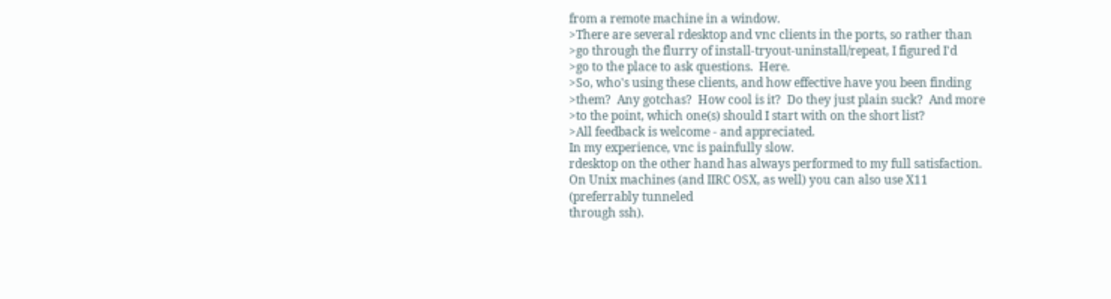from a remote machine in a window.
>There are several rdesktop and vnc clients in the ports, so rather than
>go through the flurry of install-tryout-uninstall/repeat, I figured I'd
>go to the place to ask questions.  Here.
>So, who's using these clients, and how effective have you been finding
>them?  Any gotchas?  How cool is it?  Do they just plain suck?  And more
>to the point, which one(s) should I start with on the short list?
>All feedback is welcome - and appreciated.
In my experience, vnc is painfully slow.
rdesktop on the other hand has always performed to my full satisfaction.
On Unix machines (and IIRC OSX, as well) you can also use X11
(preferrably tunneled
through ssh).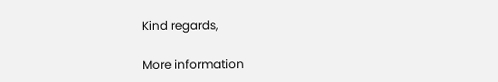Kind regards,

More information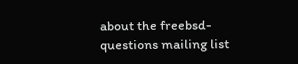about the freebsd-questions mailing list